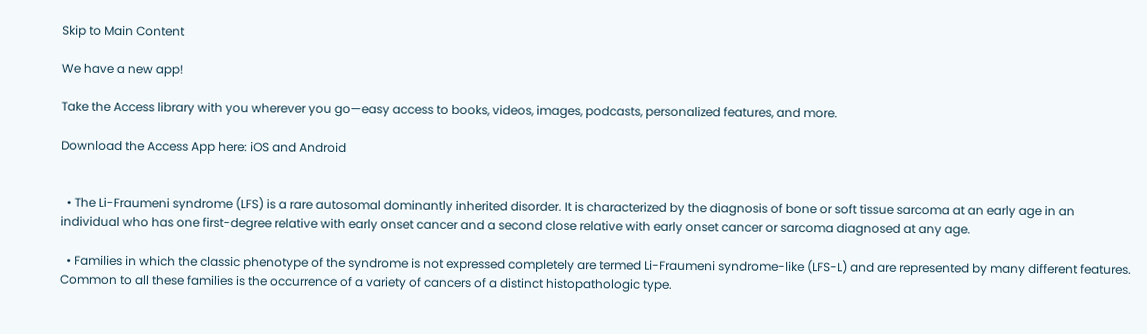Skip to Main Content

We have a new app!

Take the Access library with you wherever you go—easy access to books, videos, images, podcasts, personalized features, and more.

Download the Access App here: iOS and Android


  • The Li-Fraumeni syndrome (LFS) is a rare autosomal dominantly inherited disorder. It is characterized by the diagnosis of bone or soft tissue sarcoma at an early age in an individual who has one first-degree relative with early onset cancer and a second close relative with early onset cancer or sarcoma diagnosed at any age.

  • Families in which the classic phenotype of the syndrome is not expressed completely are termed Li-Fraumeni syndrome-like (LFS-L) and are represented by many different features. Common to all these families is the occurrence of a variety of cancers of a distinct histopathologic type.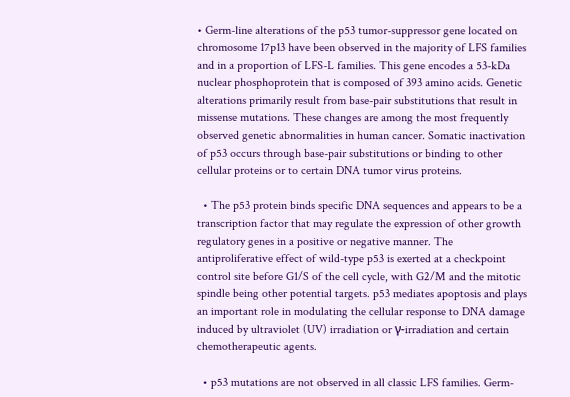• Germ-line alterations of the p53 tumor-suppressor gene located on chromosome 17p13 have been observed in the majority of LFS families and in a proportion of LFS-L families. This gene encodes a 53-kDa nuclear phosphoprotein that is composed of 393 amino acids. Genetic alterations primarily result from base-pair substitutions that result in missense mutations. These changes are among the most frequently observed genetic abnormalities in human cancer. Somatic inactivation of p53 occurs through base-pair substitutions or binding to other cellular proteins or to certain DNA tumor virus proteins.

  • The p53 protein binds specific DNA sequences and appears to be a transcription factor that may regulate the expression of other growth regulatory genes in a positive or negative manner. The antiproliferative effect of wild-type p53 is exerted at a checkpoint control site before G1/S of the cell cycle, with G2/M and the mitotic spindle being other potential targets. p53 mediates apoptosis and plays an important role in modulating the cellular response to DNA damage induced by ultraviolet (UV) irradiation or γ-irradiation and certain chemotherapeutic agents.

  • p53 mutations are not observed in all classic LFS families. Germ-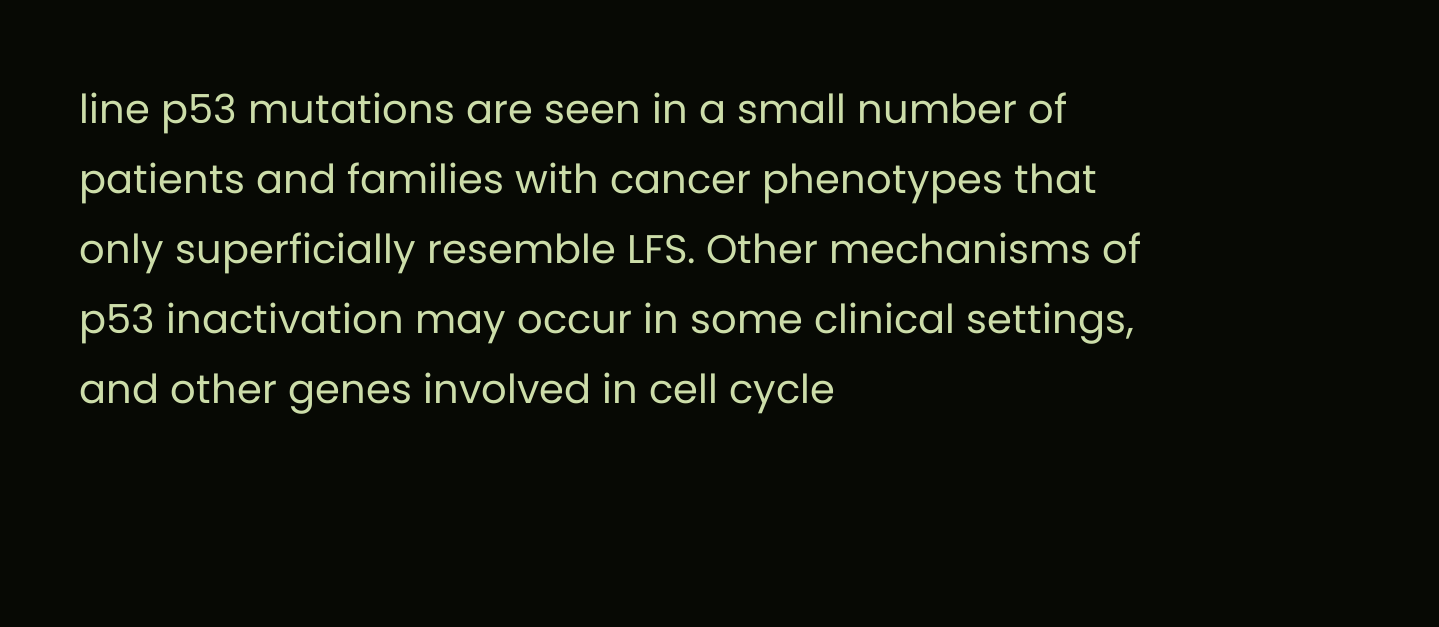line p53 mutations are seen in a small number of patients and families with cancer phenotypes that only superficially resemble LFS. Other mechanisms of p53 inactivation may occur in some clinical settings, and other genes involved in cell cycle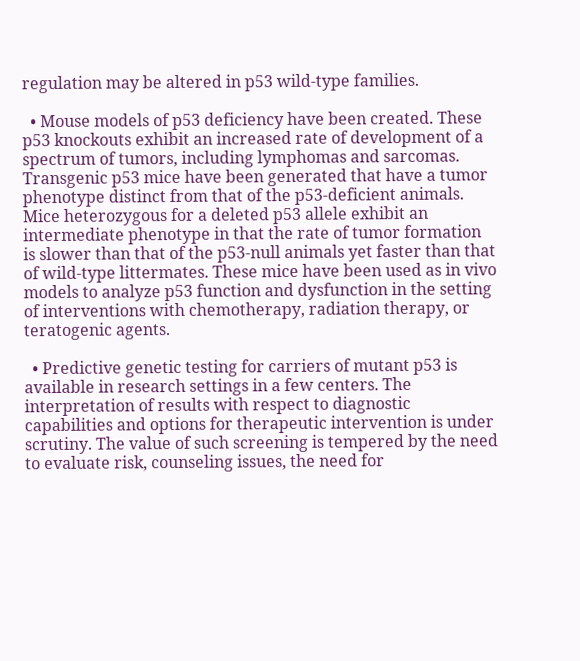regulation may be altered in p53 wild-type families.

  • Mouse models of p53 deficiency have been created. These p53 knockouts exhibit an increased rate of development of a spectrum of tumors, including lymphomas and sarcomas. Transgenic p53 mice have been generated that have a tumor phenotype distinct from that of the p53-deficient animals. Mice heterozygous for a deleted p53 allele exhibit an intermediate phenotype in that the rate of tumor formation is slower than that of the p53-null animals yet faster than that of wild-type littermates. These mice have been used as in vivo models to analyze p53 function and dysfunction in the setting of interventions with chemotherapy, radiation therapy, or teratogenic agents.

  • Predictive genetic testing for carriers of mutant p53 is available in research settings in a few centers. The interpretation of results with respect to diagnostic capabilities and options for therapeutic intervention is under scrutiny. The value of such screening is tempered by the need to evaluate risk, counseling issues, the need for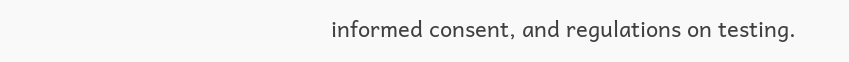informed consent, and regulations on testing.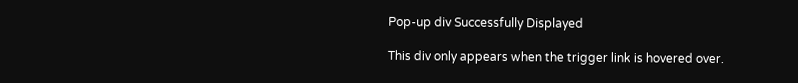Pop-up div Successfully Displayed

This div only appears when the trigger link is hovered over.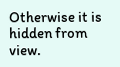Otherwise it is hidden from view.